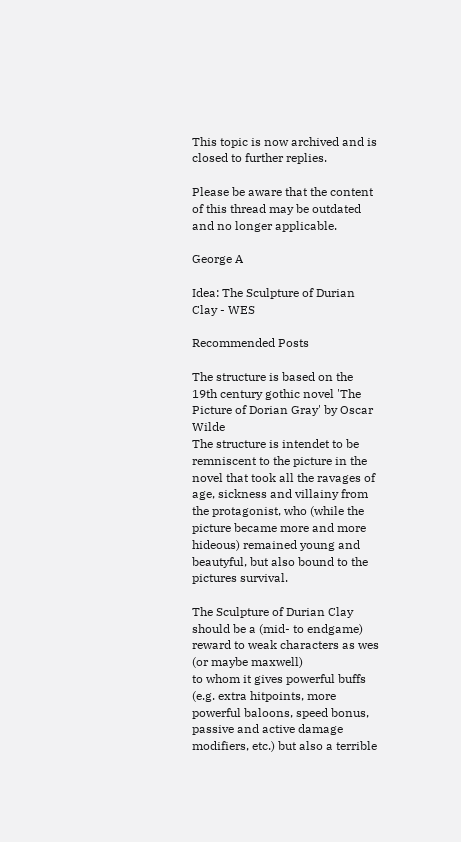This topic is now archived and is closed to further replies.

Please be aware that the content of this thread may be outdated and no longer applicable.

George A

Idea: The Sculpture of Durian Clay - WES

Recommended Posts

The structure is based on the 19th century gothic novel 'The Picture of Dorian Gray' by Oscar Wilde
The structure is intendet to be remniscent to the picture in the novel that took all the ravages of age, sickness and villainy from the protagonist, who (while the picture became more and more hideous) remained young and beautyful, but also bound to the pictures survival.

The Sculpture of Durian Clay should be a (mid- to endgame) reward to weak characters as wes (or maybe maxwell)
to whom it gives powerful buffs (e.g. extra hitpoints, more powerful baloons, speed bonus, passive and active damage modifiers, etc.) but also a terrible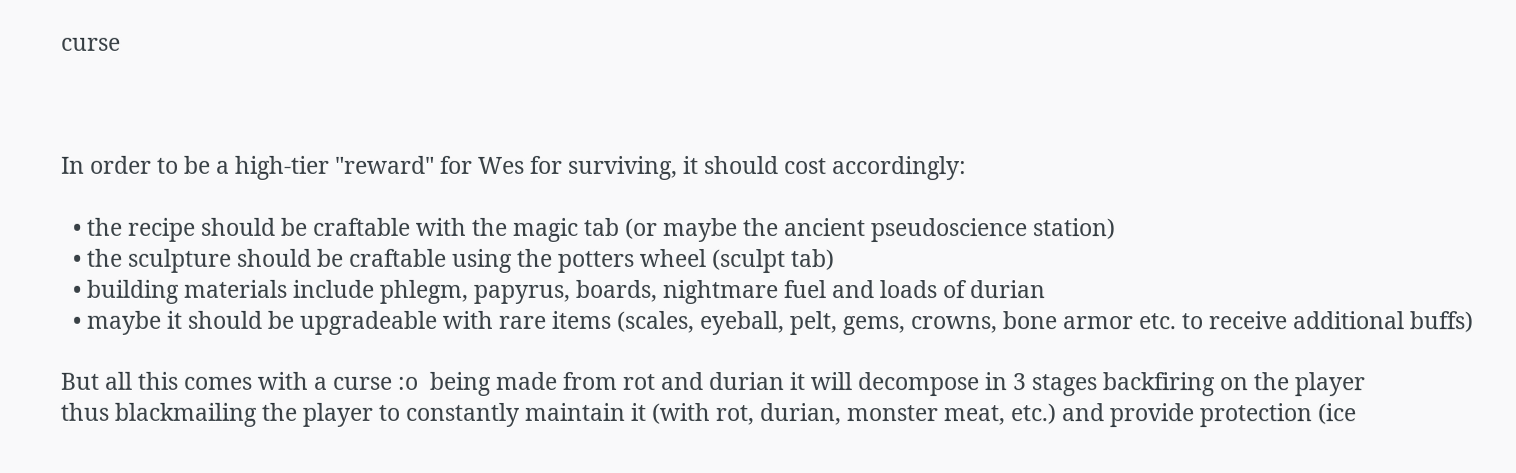curse



In order to be a high-tier "reward" for Wes for surviving, it should cost accordingly:

  • the recipe should be craftable with the magic tab (or maybe the ancient pseudoscience station)
  • the sculpture should be craftable using the potters wheel (sculpt tab)
  • building materials include phlegm, papyrus, boards, nightmare fuel and loads of durian
  • maybe it should be upgradeable with rare items (scales, eyeball, pelt, gems, crowns, bone armor etc. to receive additional buffs)

But all this comes with a curse :o  being made from rot and durian it will decompose in 3 stages backfiring on the player
thus blackmailing the player to constantly maintain it (with rot, durian, monster meat, etc.) and provide protection (ice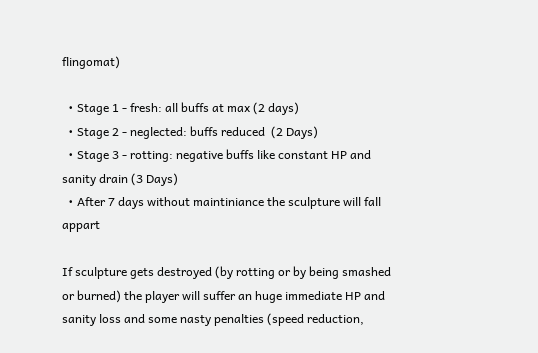flingomat)

  • Stage 1 - fresh: all buffs at max (2 days)
  • Stage 2 - neglected: buffs reduced  (2 Days)
  • Stage 3 - rotting: negative buffs like constant HP and sanity drain (3 Days)
  • After 7 days without maintiniance the sculpture will fall appart

If sculpture gets destroyed (by rotting or by being smashed or burned) the player will suffer an huge immediate HP and sanity loss and some nasty penalties (speed reduction,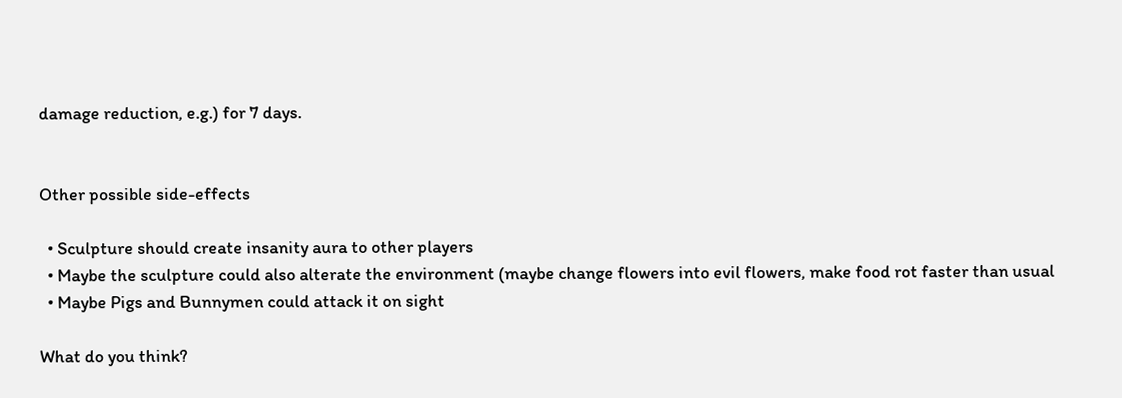damage reduction, e.g.) for 7 days.


Other possible side-effects

  • Sculpture should create insanity aura to other players
  • Maybe the sculpture could also alterate the environment (maybe change flowers into evil flowers, make food rot faster than usual
  • Maybe Pigs and Bunnymen could attack it on sight

What do you think?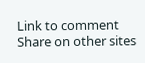Link to comment
Share on other sites